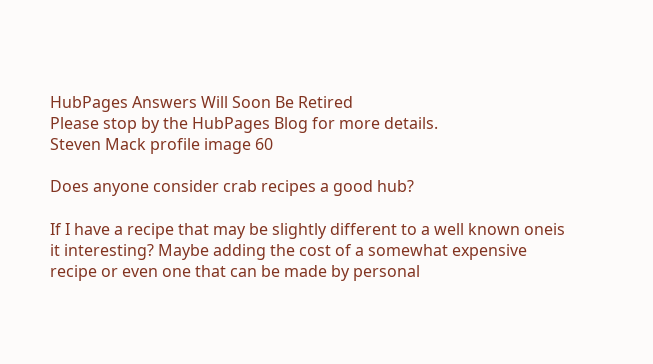HubPages Answers Will Soon Be Retired
Please stop by the HubPages Blog for more details.
Steven Mack profile image 60

Does anyone consider crab recipes a good hub?

If I have a recipe that may be slightly different to a well known oneis it interesting? Maybe adding the cost of a somewhat expensive recipe or even one that can be made by personal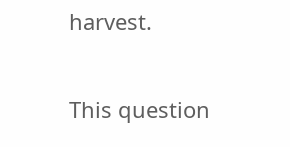harvest.

This question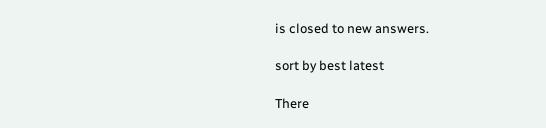is closed to new answers.

sort by best latest

There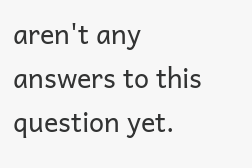aren't any answers to this question yet.